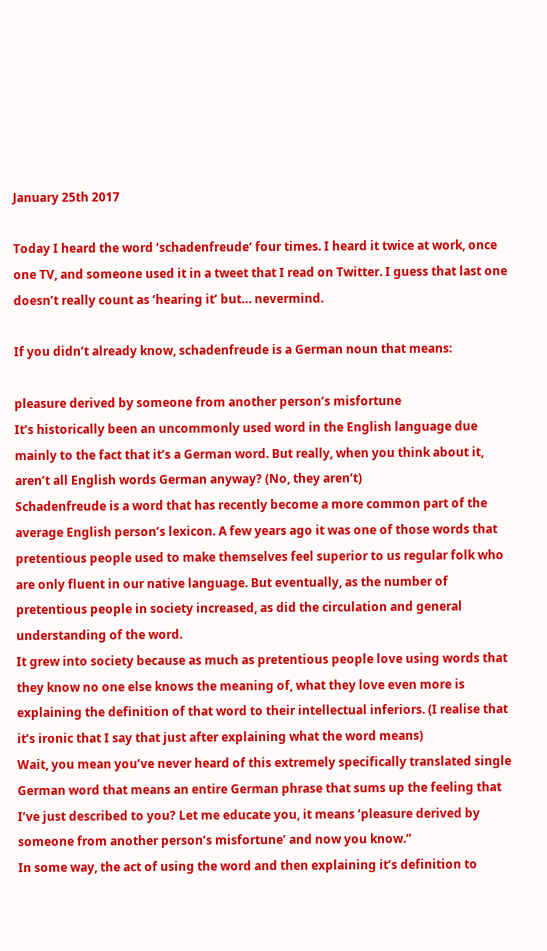January 25th 2017

Today I heard the word ‘schadenfreude‘ four times. I heard it twice at work, once one TV, and someone used it in a tweet that I read on Twitter. I guess that last one doesn’t really count as ‘hearing it’ but… nevermind.

If you didn’t already know, schadenfreude is a German noun that means:

pleasure derived by someone from another person’s misfortune
It’s historically been an uncommonly used word in the English language due mainly to the fact that it’s a German word. But really, when you think about it, aren’t all English words German anyway? (No, they aren’t)
Schadenfreude is a word that has recently become a more common part of the average English person’s lexicon. A few years ago it was one of those words that pretentious people used to make themselves feel superior to us regular folk who are only fluent in our native language. But eventually, as the number of pretentious people in society increased, as did the circulation and general understanding of the word.
It grew into society because as much as pretentious people love using words that they know no one else knows the meaning of, what they love even more is explaining the definition of that word to their intellectual inferiors. (I realise that it’s ironic that I say that just after explaining what the word means)
Wait, you mean you’ve never heard of this extremely specifically translated single German word that means an entire German phrase that sums up the feeling that I’ve just described to you? Let me educate you, it means ‘pleasure derived by someone from another person’s misfortune’ and now you know.”
In some way, the act of using the word and then explaining it’s definition to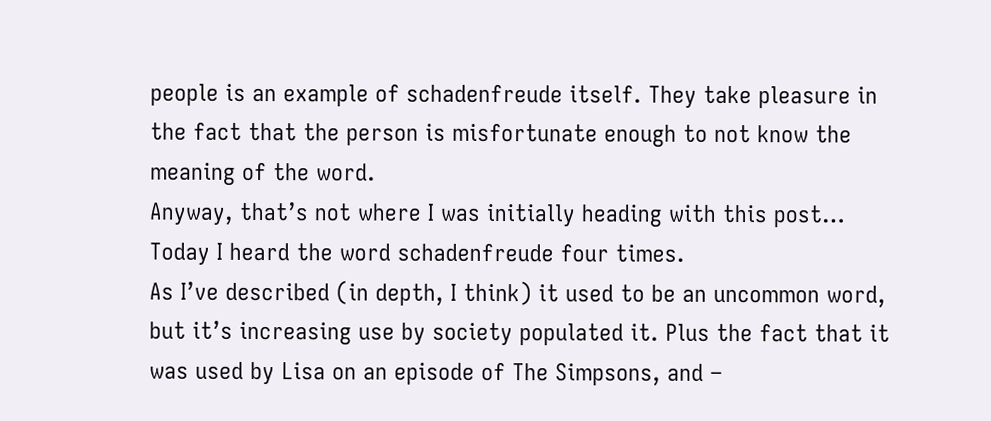people is an example of schadenfreude itself. They take pleasure in the fact that the person is misfortunate enough to not know the meaning of the word.
Anyway, that’s not where I was initially heading with this post…
Today I heard the word schadenfreude four times.
As I’ve described (in depth, I think) it used to be an uncommon word, but it’s increasing use by society populated it. Plus the fact that it was used by Lisa on an episode of The Simpsons, and –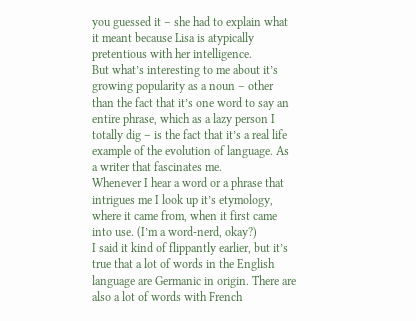you guessed it – she had to explain what it meant because Lisa is atypically pretentious with her intelligence.
But what’s interesting to me about it’s growing popularity as a noun – other than the fact that it’s one word to say an entire phrase, which as a lazy person I totally dig – is the fact that it’s a real life example of the evolution of language. As a writer that fascinates me.
Whenever I hear a word or a phrase that intrigues me I look up it’s etymology, where it came from, when it first came into use. (I’m a word-nerd, okay?)
I said it kind of flippantly earlier, but it’s true that a lot of words in the English language are Germanic in origin. There are also a lot of words with French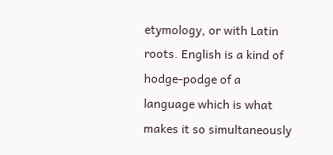etymology, or with Latin roots. English is a kind of hodge-podge of a language which is what makes it so simultaneously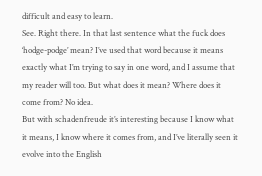difficult and easy to learn.
See. Right there. In that last sentence what the fuck does ‘hodge-podge’ mean? I’ve used that word because it means exactly what I’m trying to say in one word, and I assume that my reader will too. But what does it mean? Where does it come from? No idea.
But with schadenfreude it’s interesting because I know what it means, I know where it comes from, and I’ve literally seen it evolve into the English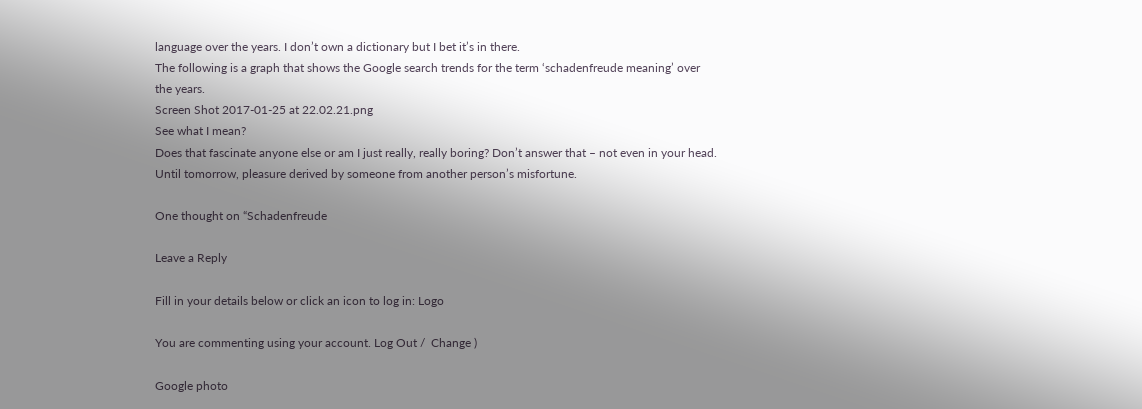language over the years. I don’t own a dictionary but I bet it’s in there.
The following is a graph that shows the Google search trends for the term ‘schadenfreude meaning’ over the years.
Screen Shot 2017-01-25 at 22.02.21.png
See what I mean?
Does that fascinate anyone else or am I just really, really boring? Don’t answer that – not even in your head.
Until tomorrow, pleasure derived by someone from another person’s misfortune.

One thought on “Schadenfreude

Leave a Reply

Fill in your details below or click an icon to log in: Logo

You are commenting using your account. Log Out /  Change )

Google photo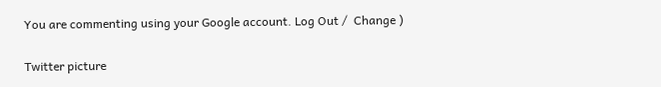You are commenting using your Google account. Log Out /  Change )

Twitter picture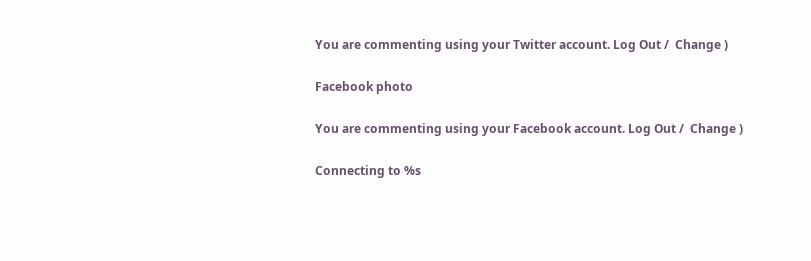You are commenting using your Twitter account. Log Out /  Change )

Facebook photo

You are commenting using your Facebook account. Log Out /  Change )

Connecting to %s